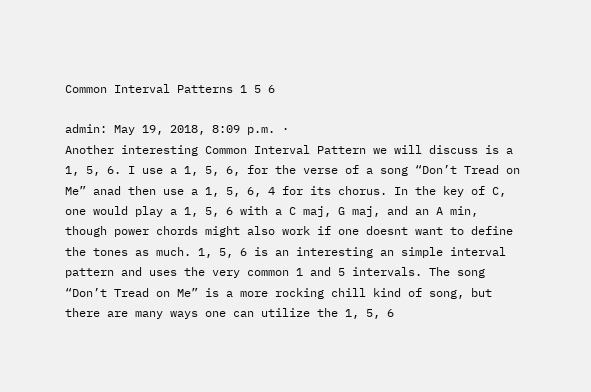Common Interval Patterns 1 5 6

admin: May 19, 2018, 8:09 p.m. ·
Another interesting Common Interval Pattern we will discuss is a 1, 5, 6. I use a 1, 5, 6, for the verse of a song “Don’t Tread on Me” anad then use a 1, 5, 6, 4 for its chorus. In the key of C, one would play a 1, 5, 6 with a C maj, G maj, and an A min, though power chords might also work if one doesnt want to define the tones as much. 1, 5, 6 is an interesting an simple interval pattern and uses the very common 1 and 5 intervals. The song “Don’t Tread on Me” is a more rocking chill kind of song, but there are many ways one can utilize the 1, 5, 6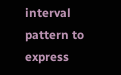interval pattern to express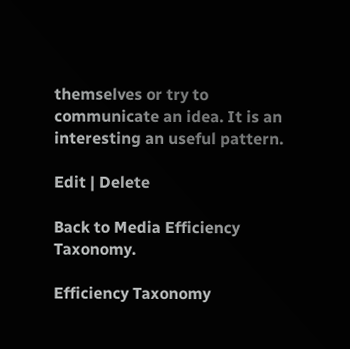themselves or try to communicate an idea. It is an interesting an useful pattern.

Edit | Delete

Back to Media Efficiency Taxonomy.

Efficiency Taxonomy